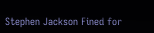Stephen Jackson Fined for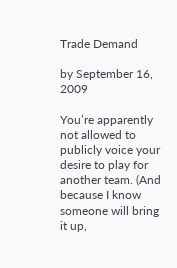Trade Demand

by September 16, 2009

You’re apparently not allowed to publicly voice your desire to play for another team. (And because I know someone will bring it up,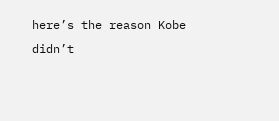here’s the reason Kobe didn’t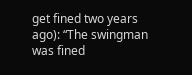get fined two years ago): “The swingman was fined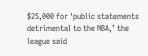$25,000 for ‘public statements detrimental to the NBA,’ the league said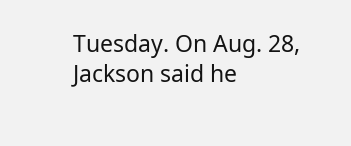Tuesday. On Aug. 28, Jackson said he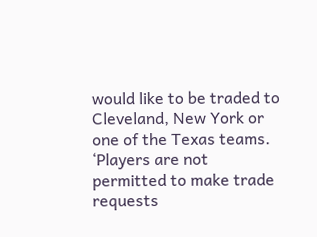would like to be traded to Cleveland, New York or one of the Texas teams. ‘Players are not permitted to make trade requests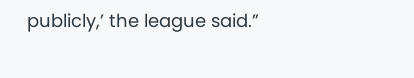publicly,’ the league said.”